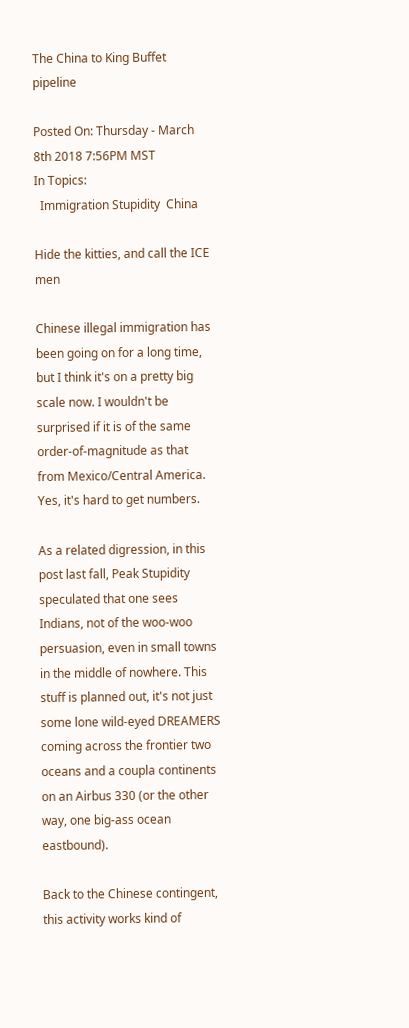The China to King Buffet pipeline

Posted On: Thursday - March 8th 2018 7:56PM MST
In Topics:
  Immigration Stupidity  China

Hide the kitties, and call the ICE men

Chinese illegal immigration has been going on for a long time, but I think it's on a pretty big scale now. I wouldn't be surprised if it is of the same order-of-magnitude as that from Mexico/Central America. Yes, it's hard to get numbers.

As a related digression, in this post last fall, Peak Stupidity speculated that one sees Indians, not of the woo-woo persuasion, even in small towns in the middle of nowhere. This stuff is planned out, it's not just some lone wild-eyed DREAMERS coming across the frontier two oceans and a coupla continents on an Airbus 330 (or the other way, one big-ass ocean eastbound).

Back to the Chinese contingent, this activity works kind of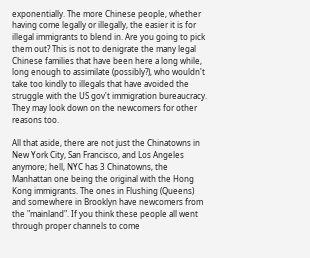exponentially. The more Chinese people, whether having come legally or illegally, the easier it is for illegal immigrants to blend in. Are you going to pick them out? This is not to denigrate the many legal Chinese families that have been here a long while, long enough to assimilate (possibly?), who wouldn't take too kindly to illegals that have avoided the struggle with the US gov't immigration bureaucracy. They may look down on the newcomers for other reasons too.

All that aside, there are not just the Chinatowns in New York City, San Francisco, and Los Angeles anymore; hell, NYC has 3 Chinatowns, the Manhattan one being the original with the Hong Kong immigrants. The ones in Flushing (Queens) and somewhere in Brooklyn have newcomers from the "mainland". If you think these people all went through proper channels to come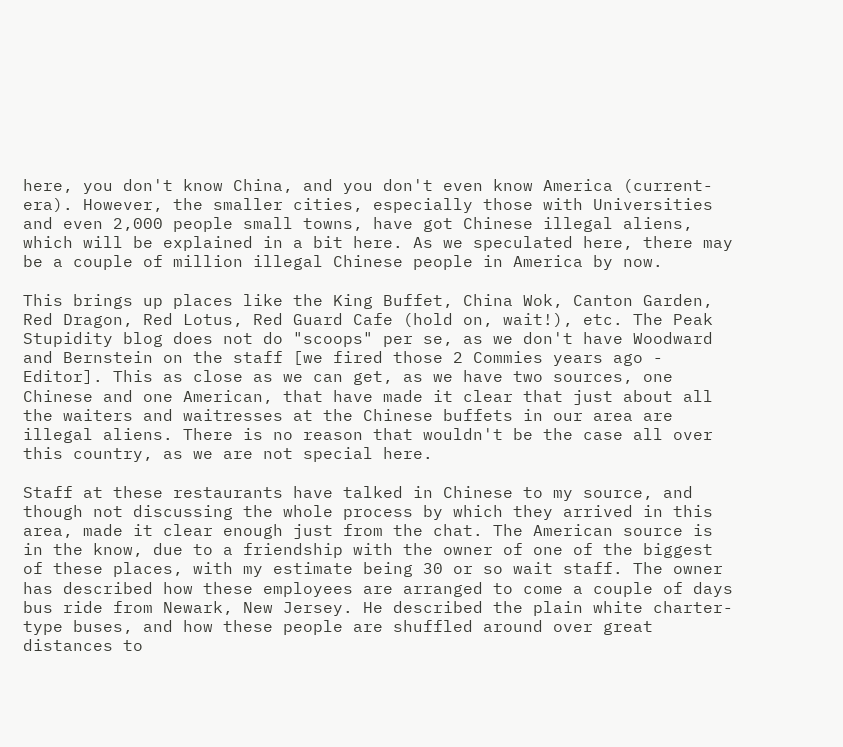here, you don't know China, and you don't even know America (current-era). However, the smaller cities, especially those with Universities and even 2,000 people small towns, have got Chinese illegal aliens, which will be explained in a bit here. As we speculated here, there may be a couple of million illegal Chinese people in America by now.

This brings up places like the King Buffet, China Wok, Canton Garden, Red Dragon, Red Lotus, Red Guard Cafe (hold on, wait!), etc. The Peak Stupidity blog does not do "scoops" per se, as we don't have Woodward and Bernstein on the staff [we fired those 2 Commies years ago - Editor]. This as close as we can get, as we have two sources, one Chinese and one American, that have made it clear that just about all the waiters and waitresses at the Chinese buffets in our area are illegal aliens. There is no reason that wouldn't be the case all over this country, as we are not special here.

Staff at these restaurants have talked in Chinese to my source, and though not discussing the whole process by which they arrived in this area, made it clear enough just from the chat. The American source is in the know, due to a friendship with the owner of one of the biggest of these places, with my estimate being 30 or so wait staff. The owner has described how these employees are arranged to come a couple of days bus ride from Newark, New Jersey. He described the plain white charter-type buses, and how these people are shuffled around over great distances to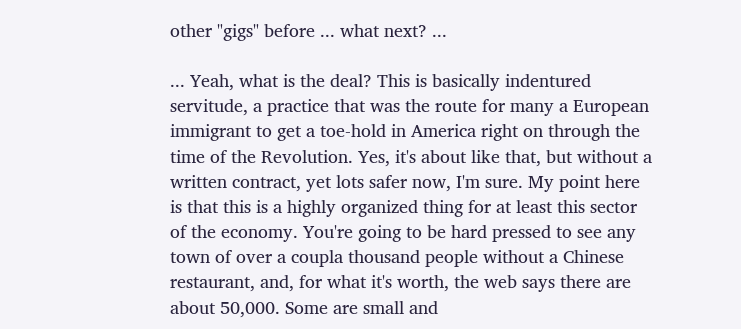other "gigs" before ... what next? ...

... Yeah, what is the deal? This is basically indentured servitude, a practice that was the route for many a European immigrant to get a toe-hold in America right on through the time of the Revolution. Yes, it's about like that, but without a written contract, yet lots safer now, I'm sure. My point here is that this is a highly organized thing for at least this sector of the economy. You're going to be hard pressed to see any town of over a coupla thousand people without a Chinese restaurant, and, for what it's worth, the web says there are about 50,000. Some are small and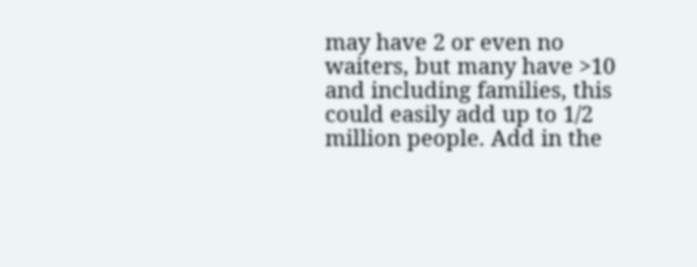may have 2 or even no waiters, but many have >10 and including families, this could easily add up to 1/2 million people. Add in the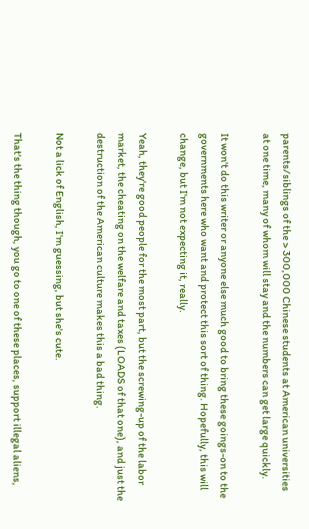parents/siblings of the > 300,000 Chinese students at American universities at one time, many of whom will stay and the numbers can get large quickly.

It won't do this writer or anyone else much good to bring these goings-on to the governments here who want and protect this sort of thing. Hopefully, this will change, but I'm not expecting it, really.

Yeah, they're good people for the most part, but the screwing-up of the labor market, the cheating on the welfare and taxes (LOADS of that one), and just the destruction of the American culture makes this a bad thing.

Not a lick of English, I'm guessing, but she's cute.

That's the thing though, you go to one of these places, support illegal aliens,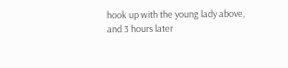hook up with the young lady above, and 3 hours later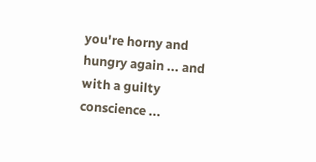you're horny and hungry again ... and with a guilty conscience ...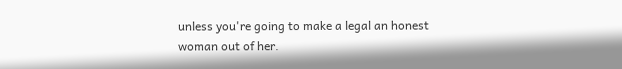unless you're going to make a legal an honest woman out of her.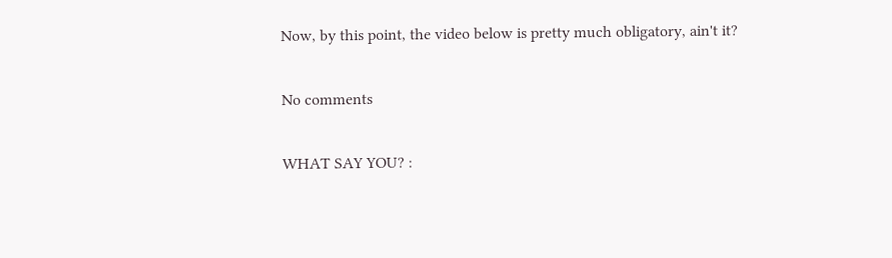Now, by this point, the video below is pretty much obligatory, ain't it?

No comments

WHAT SAY YOU? :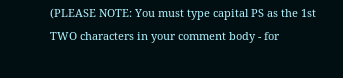(PLEASE NOTE: You must type capital PS as the 1st TWO characters in your comment body - for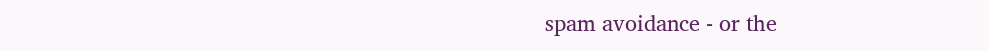spam avoidance - or the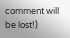comment will be lost!)